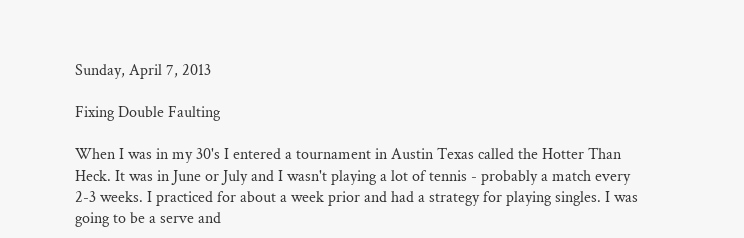Sunday, April 7, 2013

Fixing Double Faulting

When I was in my 30's I entered a tournament in Austin Texas called the Hotter Than Heck. It was in June or July and I wasn't playing a lot of tennis - probably a match every 2-3 weeks. I practiced for about a week prior and had a strategy for playing singles. I was going to be a serve and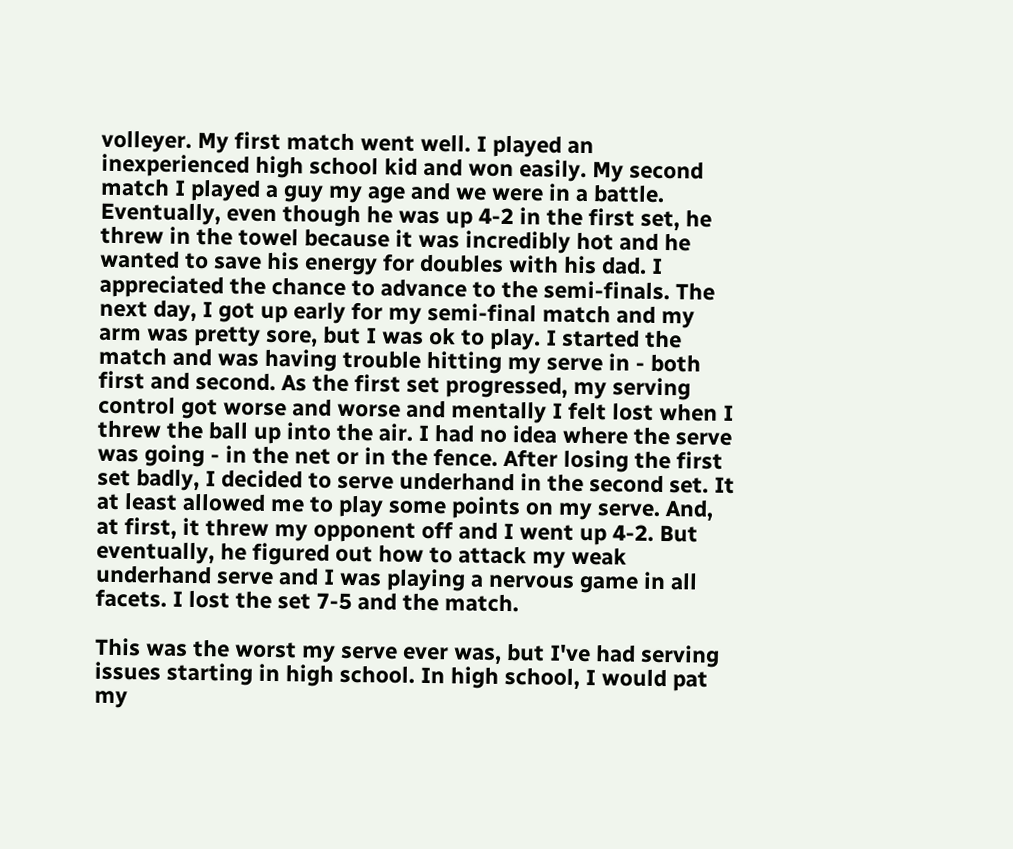volleyer. My first match went well. I played an inexperienced high school kid and won easily. My second match I played a guy my age and we were in a battle. Eventually, even though he was up 4-2 in the first set, he threw in the towel because it was incredibly hot and he wanted to save his energy for doubles with his dad. I appreciated the chance to advance to the semi-finals. The next day, I got up early for my semi-final match and my arm was pretty sore, but I was ok to play. I started the match and was having trouble hitting my serve in - both first and second. As the first set progressed, my serving control got worse and worse and mentally I felt lost when I threw the ball up into the air. I had no idea where the serve was going - in the net or in the fence. After losing the first set badly, I decided to serve underhand in the second set. It at least allowed me to play some points on my serve. And, at first, it threw my opponent off and I went up 4-2. But eventually, he figured out how to attack my weak underhand serve and I was playing a nervous game in all facets. I lost the set 7-5 and the match.

This was the worst my serve ever was, but I've had serving issues starting in high school. In high school, I would pat my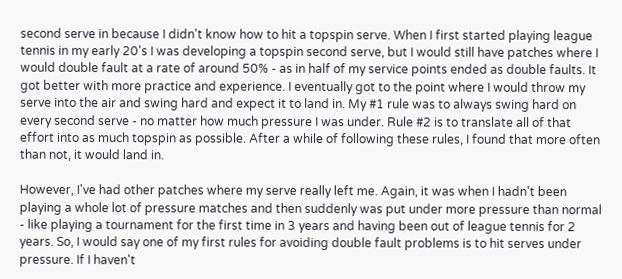second serve in because I didn't know how to hit a topspin serve. When I first started playing league tennis in my early 20's I was developing a topspin second serve, but I would still have patches where I would double fault at a rate of around 50% - as in half of my service points ended as double faults. It got better with more practice and experience. I eventually got to the point where I would throw my serve into the air and swing hard and expect it to land in. My #1 rule was to always swing hard on every second serve - no matter how much pressure I was under. Rule #2 is to translate all of that effort into as much topspin as possible. After a while of following these rules, I found that more often than not, it would land in.

However, I've had other patches where my serve really left me. Again, it was when I hadn't been playing a whole lot of pressure matches and then suddenly was put under more pressure than normal - like playing a tournament for the first time in 3 years and having been out of league tennis for 2 years. So, I would say one of my first rules for avoiding double fault problems is to hit serves under pressure. If I haven't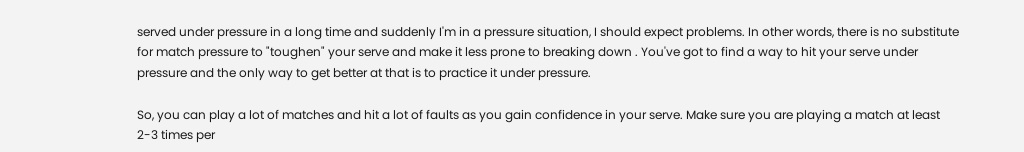served under pressure in a long time and suddenly I'm in a pressure situation, I should expect problems. In other words, there is no substitute for match pressure to "toughen" your serve and make it less prone to breaking down . You've got to find a way to hit your serve under pressure and the only way to get better at that is to practice it under pressure.

So, you can play a lot of matches and hit a lot of faults as you gain confidence in your serve. Make sure you are playing a match at least 2-3 times per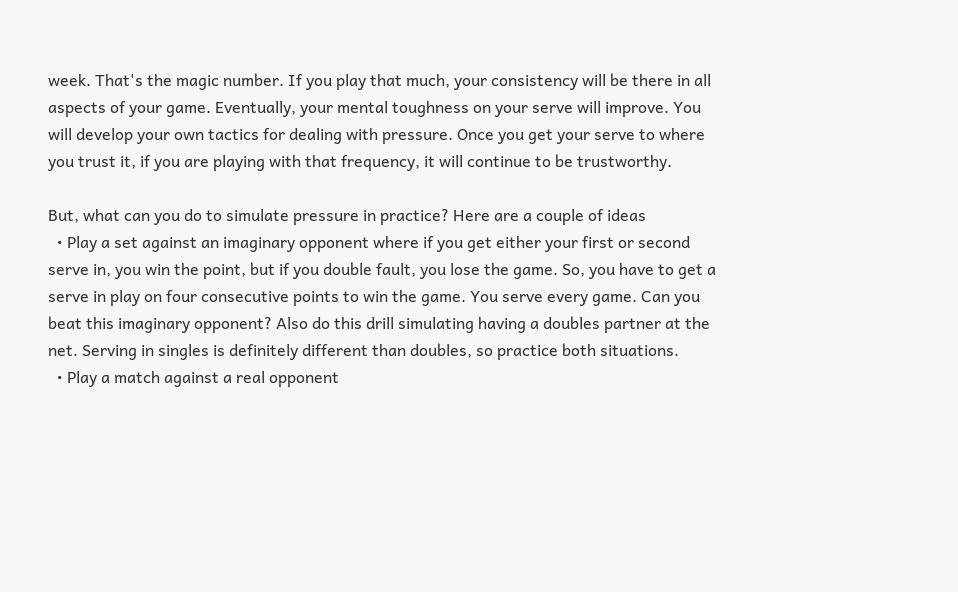week. That's the magic number. If you play that much, your consistency will be there in all aspects of your game. Eventually, your mental toughness on your serve will improve. You will develop your own tactics for dealing with pressure. Once you get your serve to where you trust it, if you are playing with that frequency, it will continue to be trustworthy.

But, what can you do to simulate pressure in practice? Here are a couple of ideas
  • Play a set against an imaginary opponent where if you get either your first or second serve in, you win the point, but if you double fault, you lose the game. So, you have to get a serve in play on four consecutive points to win the game. You serve every game. Can you beat this imaginary opponent? Also do this drill simulating having a doubles partner at the net. Serving in singles is definitely different than doubles, so practice both situations.
  • Play a match against a real opponent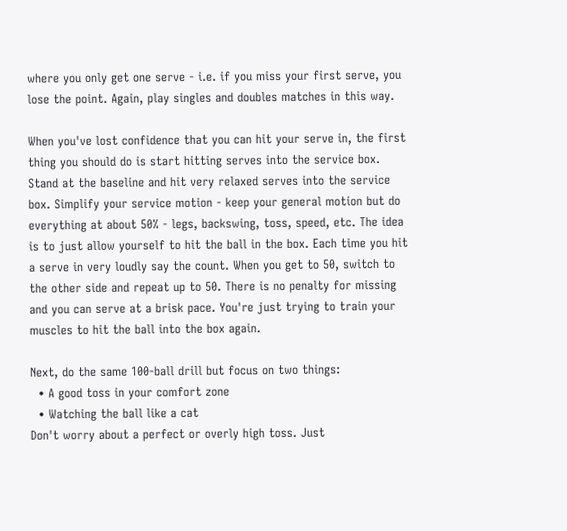where you only get one serve - i.e. if you miss your first serve, you lose the point. Again, play singles and doubles matches in this way.

When you've lost confidence that you can hit your serve in, the first thing you should do is start hitting serves into the service box. Stand at the baseline and hit very relaxed serves into the service box. Simplify your service motion - keep your general motion but do everything at about 50% - legs, backswing, toss, speed, etc. The idea is to just allow yourself to hit the ball in the box. Each time you hit a serve in very loudly say the count. When you get to 50, switch to the other side and repeat up to 50. There is no penalty for missing and you can serve at a brisk pace. You're just trying to train your muscles to hit the ball into the box again.

Next, do the same 100-ball drill but focus on two things:
  • A good toss in your comfort zone
  • Watching the ball like a cat
Don't worry about a perfect or overly high toss. Just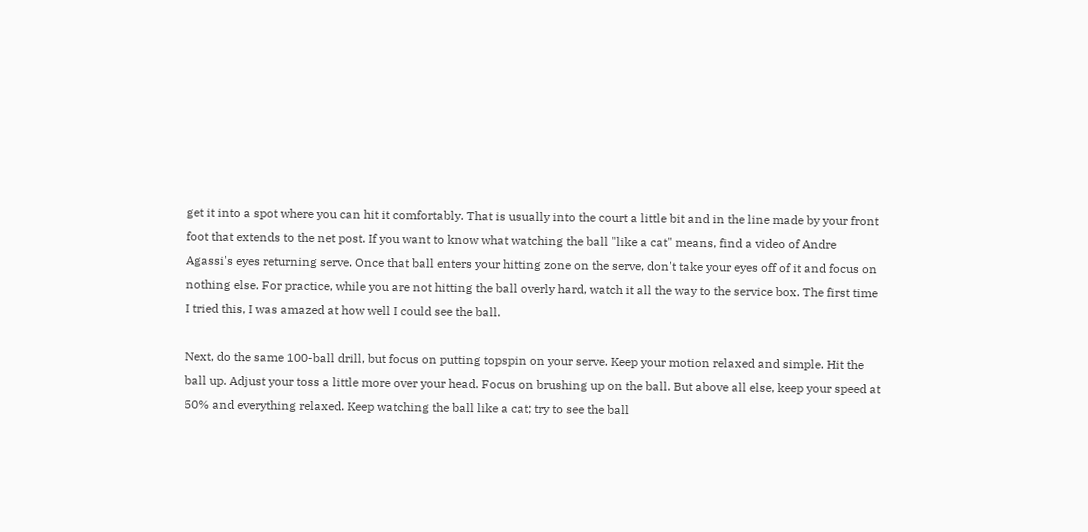get it into a spot where you can hit it comfortably. That is usually into the court a little bit and in the line made by your front foot that extends to the net post. If you want to know what watching the ball "like a cat" means, find a video of Andre Agassi's eyes returning serve. Once that ball enters your hitting zone on the serve, don't take your eyes off of it and focus on nothing else. For practice, while you are not hitting the ball overly hard, watch it all the way to the service box. The first time I tried this, I was amazed at how well I could see the ball.

Next, do the same 100-ball drill, but focus on putting topspin on your serve. Keep your motion relaxed and simple. Hit the ball up. Adjust your toss a little more over your head. Focus on brushing up on the ball. But above all else, keep your speed at 50% and everything relaxed. Keep watching the ball like a cat; try to see the ball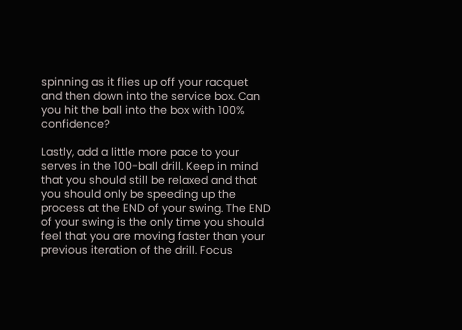spinning as it flies up off your racquet and then down into the service box. Can you hit the ball into the box with 100% confidence?

Lastly, add a little more pace to your serves in the 100-ball drill. Keep in mind that you should still be relaxed and that you should only be speeding up the process at the END of your swing. The END of your swing is the only time you should feel that you are moving faster than your previous iteration of the drill. Focus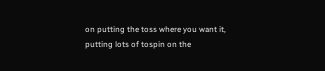on putting the toss where you want it, putting lots of tospin on the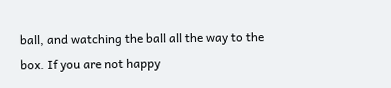ball, and watching the ball all the way to the box. If you are not happy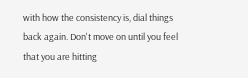with how the consistency is, dial things back again. Don't move on until you feel that you are hitting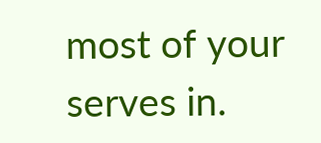most of your serves in.